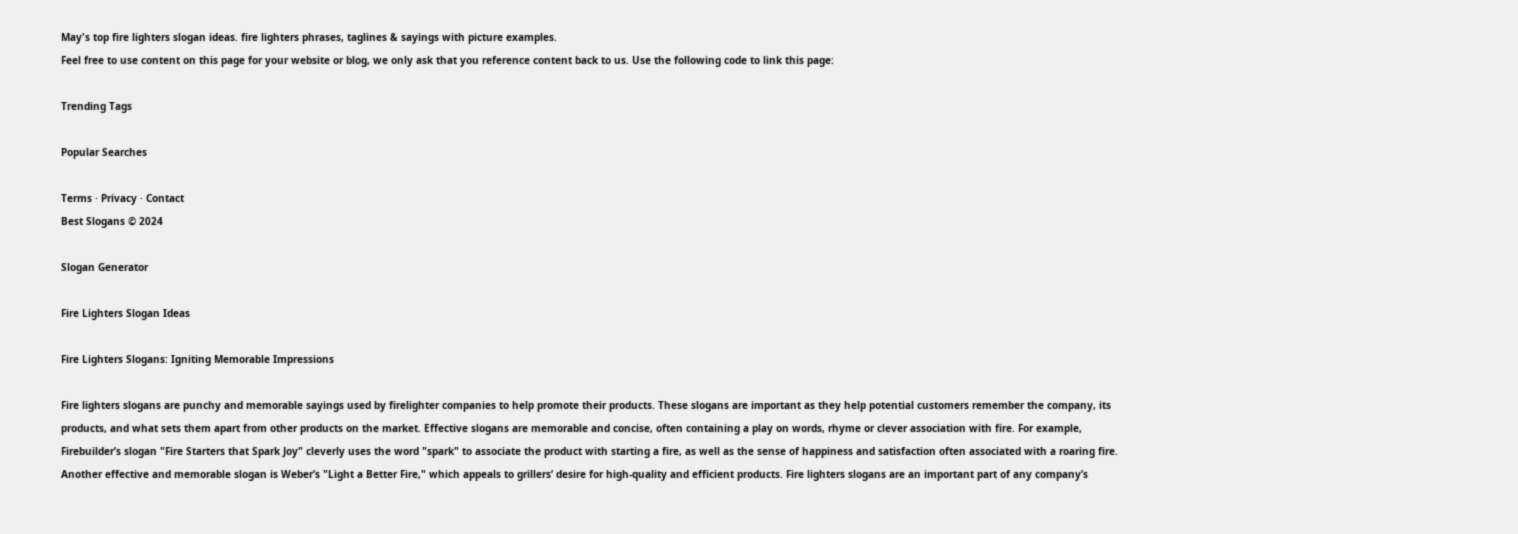May's top fire lighters slogan ideas. fire lighters phrases, taglines & sayings with picture examples.
Feel free to use content on this page for your website or blog, we only ask that you reference content back to us. Use the following code to link this page:

Trending Tags

Popular Searches

Terms · Privacy · Contact
Best Slogans © 2024

Slogan Generator

Fire Lighters Slogan Ideas

Fire Lighters Slogans: Igniting Memorable Impressions

Fire lighters slogans are punchy and memorable sayings used by firelighter companies to help promote their products. These slogans are important as they help potential customers remember the company, its products, and what sets them apart from other products on the market. Effective slogans are memorable and concise, often containing a play on words, rhyme or clever association with fire. For example, Firebuilder’s slogan "Fire Starters that Spark Joy" cleverly uses the word "spark" to associate the product with starting a fire, as well as the sense of happiness and satisfaction often associated with a roaring fire. Another effective and memorable slogan is Weber’s "Light a Better Fire," which appeals to grillers’ desire for high-quality and efficient products. Fire lighters slogans are an important part of any company’s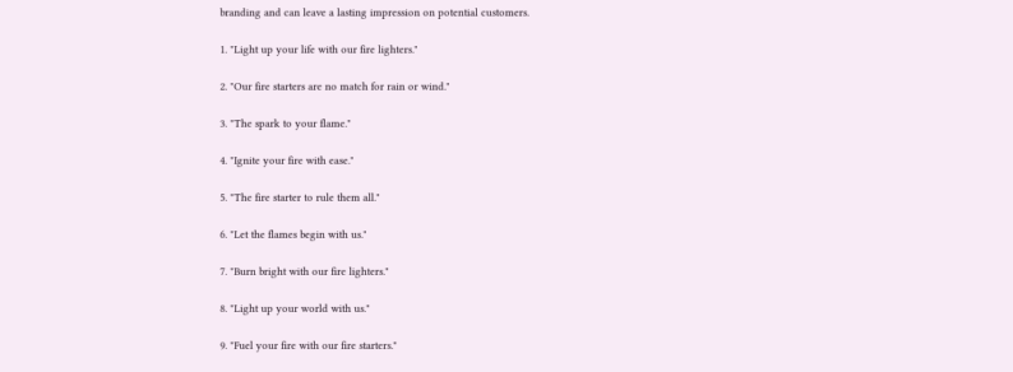branding and can leave a lasting impression on potential customers.

1. "Light up your life with our fire lighters."

2. "Our fire starters are no match for rain or wind."

3. "The spark to your flame."

4. "Ignite your fire with ease."

5. "The fire starter to rule them all."

6. "Let the flames begin with us."

7. "Burn bright with our fire lighters."

8. "Light up your world with us."

9. "Fuel your fire with our fire starters."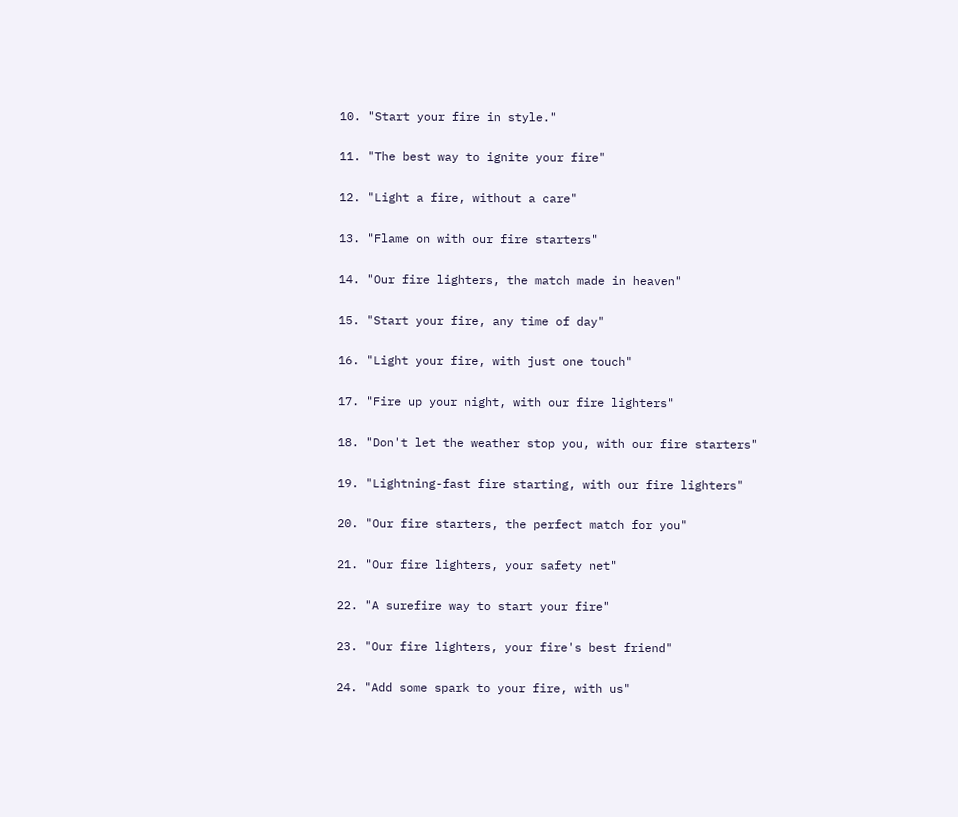10. "Start your fire in style."

11. "The best way to ignite your fire"

12. "Light a fire, without a care"

13. "Flame on with our fire starters"

14. "Our fire lighters, the match made in heaven"

15. "Start your fire, any time of day"

16. "Light your fire, with just one touch"

17. "Fire up your night, with our fire lighters"

18. "Don't let the weather stop you, with our fire starters"

19. "Lightning-fast fire starting, with our fire lighters"

20. "Our fire starters, the perfect match for you"

21. "Our fire lighters, your safety net"

22. "A surefire way to start your fire"

23. "Our fire lighters, your fire's best friend"

24. "Add some spark to your fire, with us"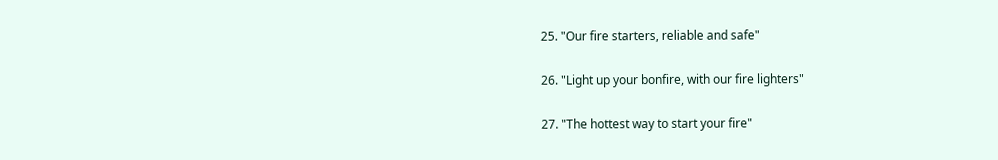25. "Our fire starters, reliable and safe"

26. "Light up your bonfire, with our fire lighters"

27. "The hottest way to start your fire"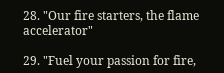28. "Our fire starters, the flame accelerator"

29. "Fuel your passion for fire,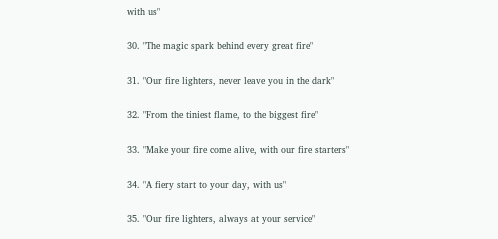with us"

30. "The magic spark behind every great fire"

31. "Our fire lighters, never leave you in the dark"

32. "From the tiniest flame, to the biggest fire"

33. "Make your fire come alive, with our fire starters"

34. "A fiery start to your day, with us"

35. "Our fire lighters, always at your service"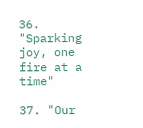36. "Sparking joy, one fire at a time"

37. "Our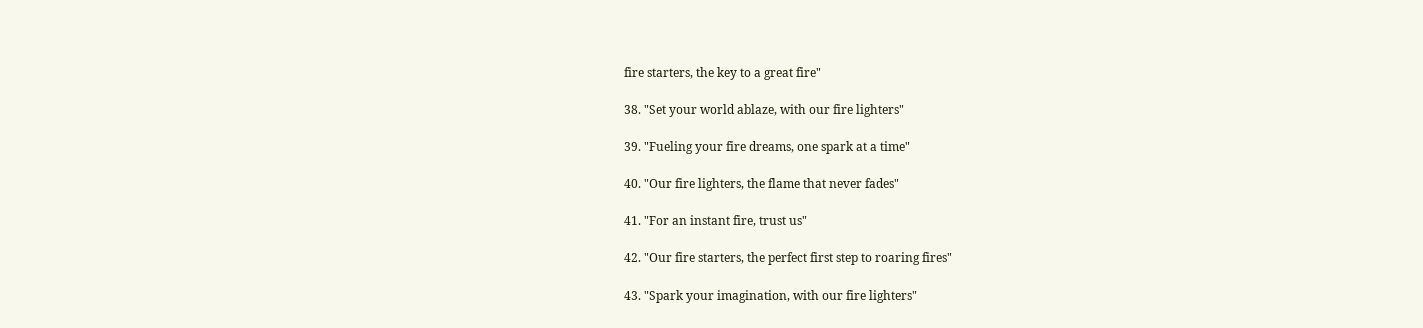fire starters, the key to a great fire"

38. "Set your world ablaze, with our fire lighters"

39. "Fueling your fire dreams, one spark at a time"

40. "Our fire lighters, the flame that never fades"

41. "For an instant fire, trust us"

42. "Our fire starters, the perfect first step to roaring fires"

43. "Spark your imagination, with our fire lighters"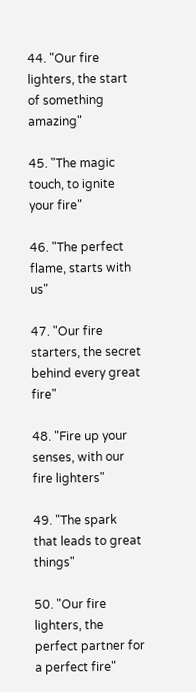44. "Our fire lighters, the start of something amazing"

45. "The magic touch, to ignite your fire"

46. "The perfect flame, starts with us"

47. "Our fire starters, the secret behind every great fire"

48. "Fire up your senses, with our fire lighters"

49. "The spark that leads to great things"

50. "Our fire lighters, the perfect partner for a perfect fire"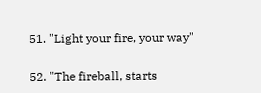51. "Light your fire, your way"

52. "The fireball, starts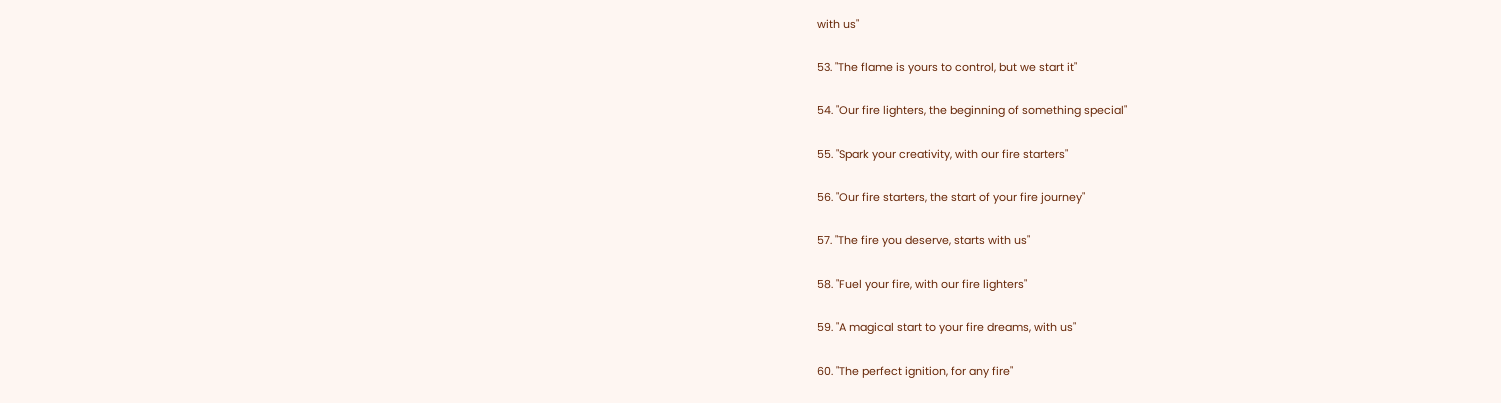with us"

53. "The flame is yours to control, but we start it"

54. "Our fire lighters, the beginning of something special"

55. "Spark your creativity, with our fire starters"

56. "Our fire starters, the start of your fire journey"

57. "The fire you deserve, starts with us"

58. "Fuel your fire, with our fire lighters"

59. "A magical start to your fire dreams, with us"

60. "The perfect ignition, for any fire"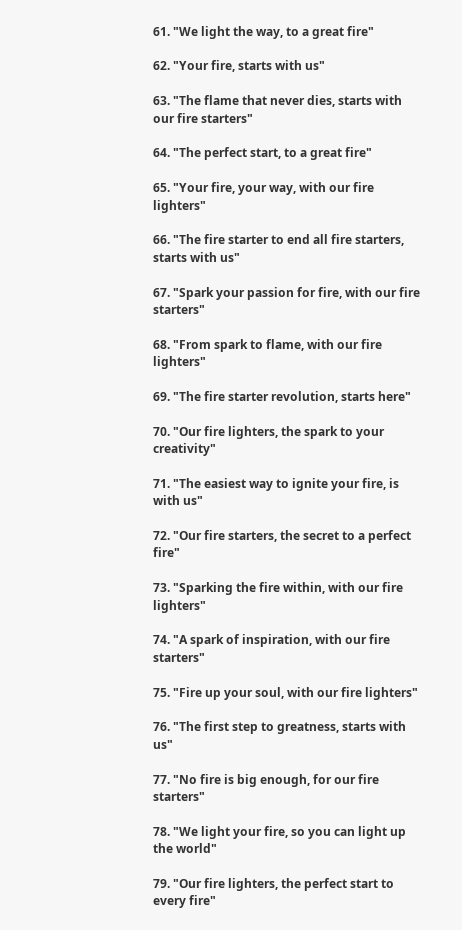61. "We light the way, to a great fire"

62. "Your fire, starts with us"

63. "The flame that never dies, starts with our fire starters"

64. "The perfect start, to a great fire"

65. "Your fire, your way, with our fire lighters"

66. "The fire starter to end all fire starters, starts with us"

67. "Spark your passion for fire, with our fire starters"

68. "From spark to flame, with our fire lighters"

69. "The fire starter revolution, starts here"

70. "Our fire lighters, the spark to your creativity"

71. "The easiest way to ignite your fire, is with us"

72. "Our fire starters, the secret to a perfect fire"

73. "Sparking the fire within, with our fire lighters"

74. "A spark of inspiration, with our fire starters"

75. "Fire up your soul, with our fire lighters"

76. "The first step to greatness, starts with us"

77. "No fire is big enough, for our fire starters"

78. "We light your fire, so you can light up the world"

79. "Our fire lighters, the perfect start to every fire"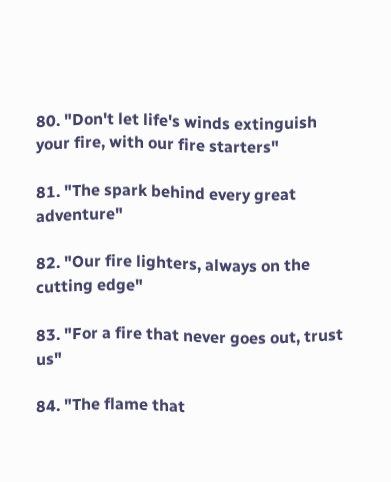80. "Don't let life's winds extinguish your fire, with our fire starters"

81. "The spark behind every great adventure"

82. "Our fire lighters, always on the cutting edge"

83. "For a fire that never goes out, trust us"

84. "The flame that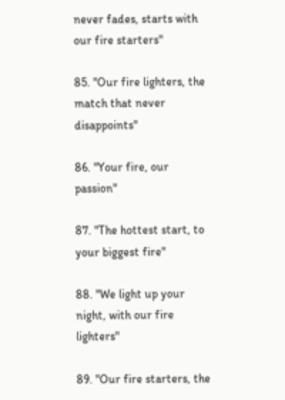never fades, starts with our fire starters"

85. "Our fire lighters, the match that never disappoints"

86. "Your fire, our passion"

87. "The hottest start, to your biggest fire"

88. "We light up your night, with our fire lighters"

89. "Our fire starters, the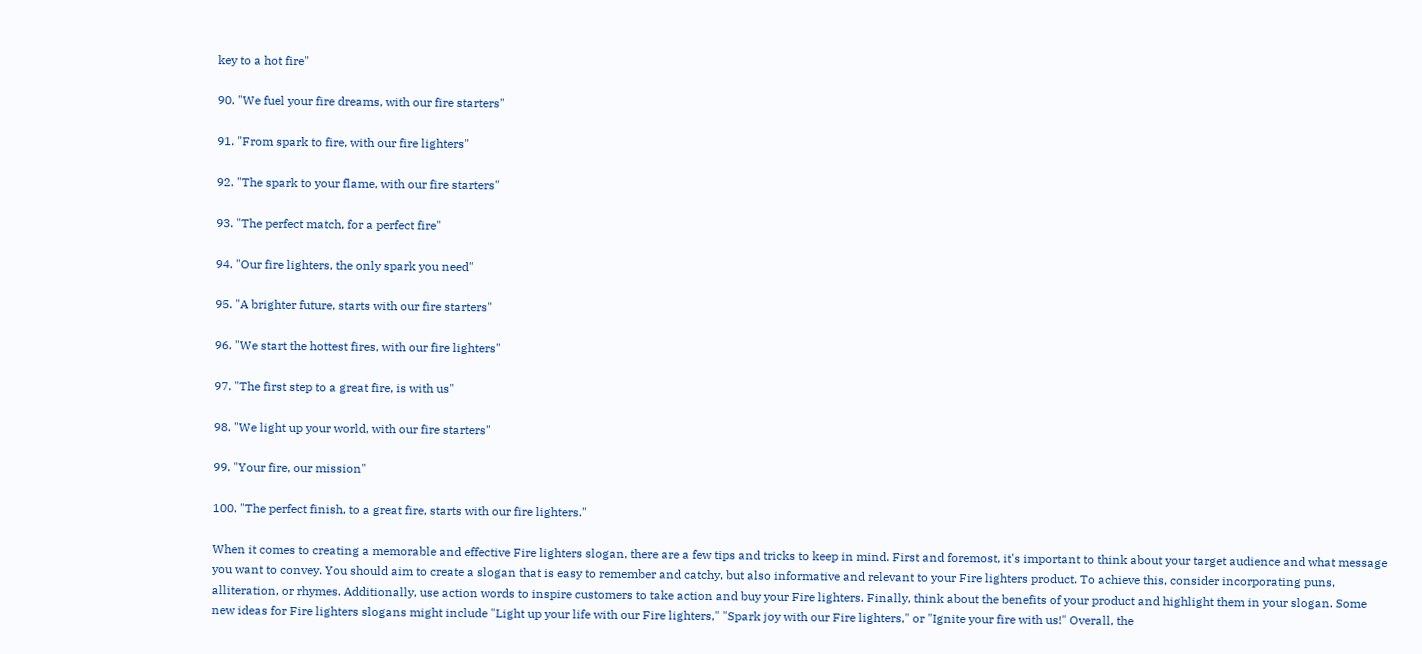key to a hot fire"

90. "We fuel your fire dreams, with our fire starters"

91. "From spark to fire, with our fire lighters"

92. "The spark to your flame, with our fire starters"

93. "The perfect match, for a perfect fire"

94. "Our fire lighters, the only spark you need"

95. "A brighter future, starts with our fire starters"

96. "We start the hottest fires, with our fire lighters"

97. "The first step to a great fire, is with us"

98. "We light up your world, with our fire starters"

99. "Your fire, our mission"

100. "The perfect finish, to a great fire, starts with our fire lighters."

When it comes to creating a memorable and effective Fire lighters slogan, there are a few tips and tricks to keep in mind. First and foremost, it's important to think about your target audience and what message you want to convey. You should aim to create a slogan that is easy to remember and catchy, but also informative and relevant to your Fire lighters product. To achieve this, consider incorporating puns, alliteration, or rhymes. Additionally, use action words to inspire customers to take action and buy your Fire lighters. Finally, think about the benefits of your product and highlight them in your slogan. Some new ideas for Fire lighters slogans might include "Light up your life with our Fire lighters," "Spark joy with our Fire lighters," or "Ignite your fire with us!" Overall, the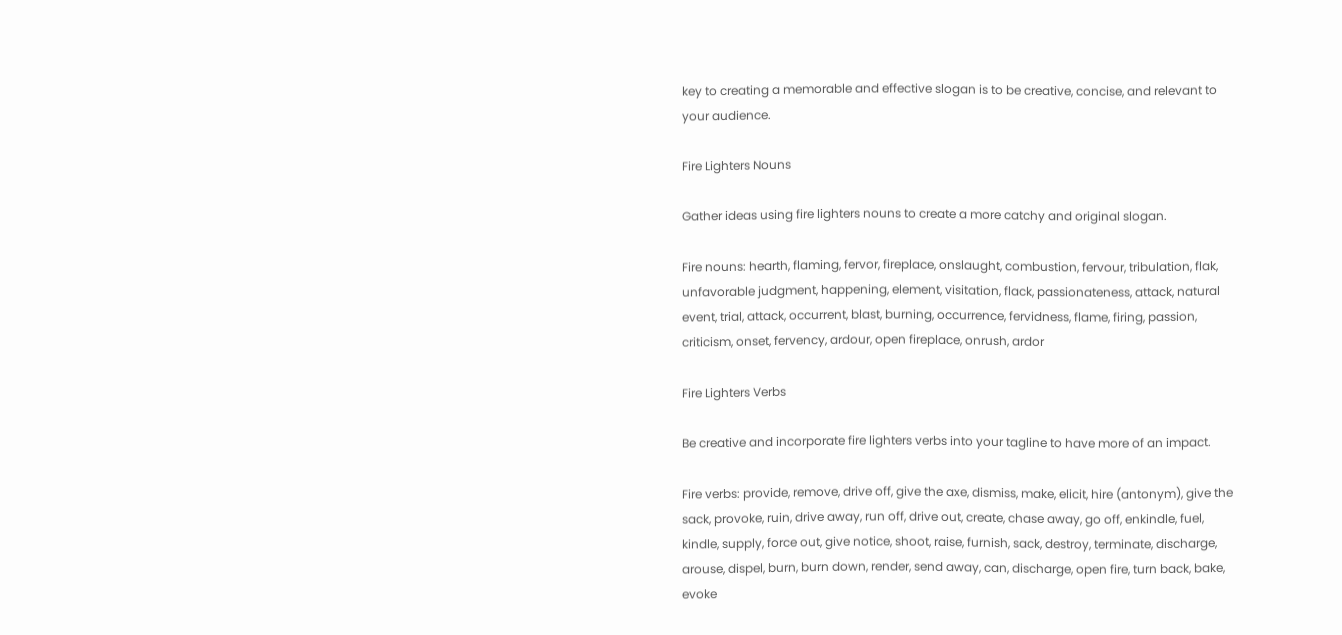key to creating a memorable and effective slogan is to be creative, concise, and relevant to your audience.

Fire Lighters Nouns

Gather ideas using fire lighters nouns to create a more catchy and original slogan.

Fire nouns: hearth, flaming, fervor, fireplace, onslaught, combustion, fervour, tribulation, flak, unfavorable judgment, happening, element, visitation, flack, passionateness, attack, natural event, trial, attack, occurrent, blast, burning, occurrence, fervidness, flame, firing, passion, criticism, onset, fervency, ardour, open fireplace, onrush, ardor

Fire Lighters Verbs

Be creative and incorporate fire lighters verbs into your tagline to have more of an impact.

Fire verbs: provide, remove, drive off, give the axe, dismiss, make, elicit, hire (antonym), give the sack, provoke, ruin, drive away, run off, drive out, create, chase away, go off, enkindle, fuel, kindle, supply, force out, give notice, shoot, raise, furnish, sack, destroy, terminate, discharge, arouse, dispel, burn, burn down, render, send away, can, discharge, open fire, turn back, bake, evoke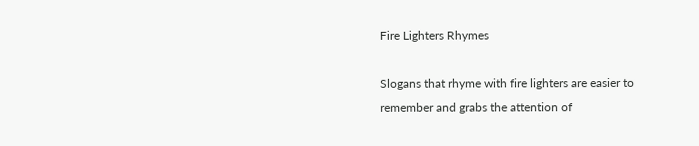Fire Lighters Rhymes

Slogans that rhyme with fire lighters are easier to remember and grabs the attention of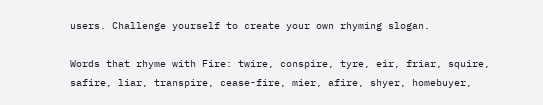users. Challenge yourself to create your own rhyming slogan.

Words that rhyme with Fire: twire, conspire, tyre, eir, friar, squire, safire, liar, transpire, cease-fire, mier, afire, shyer, homebuyer,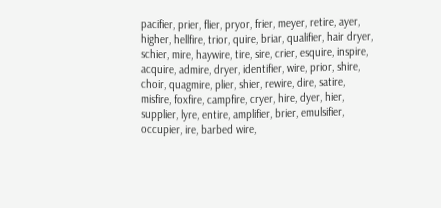pacifier, prier, flier, pryor, frier, meyer, retire, ayer, higher, hellfire, trior, quire, briar, qualifier, hair dryer, schier, mire, haywire, tire, sire, crier, esquire, inspire, acquire, admire, dryer, identifier, wire, prior, shire, choir, quagmire, plier, shier, rewire, dire, satire, misfire, foxfire, campfire, cryer, hire, dyer, hier, supplier, lyre, entire, amplifier, brier, emulsifier, occupier, ire, barbed wire,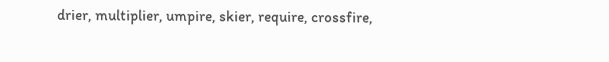drier, multiplier, umpire, skier, require, crossfire,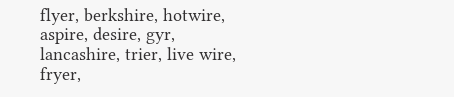flyer, berkshire, hotwire, aspire, desire, gyr, lancashire, trier, live wire, fryer,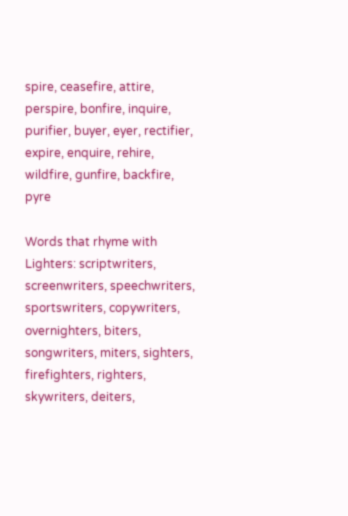spire, ceasefire, attire, perspire, bonfire, inquire, purifier, buyer, eyer, rectifier, expire, enquire, rehire, wildfire, gunfire, backfire, pyre

Words that rhyme with Lighters: scriptwriters, screenwriters, speechwriters, sportswriters, copywriters, overnighters, biters, songwriters, miters, sighters, firefighters, righters, skywriters, deiters,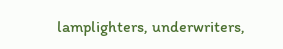lamplighters, underwriters,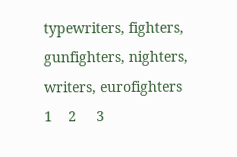typewriters, fighters, gunfighters, nighters, writers, eurofighters
1    2     3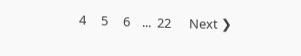4     5     6    ...  22      Next ❯